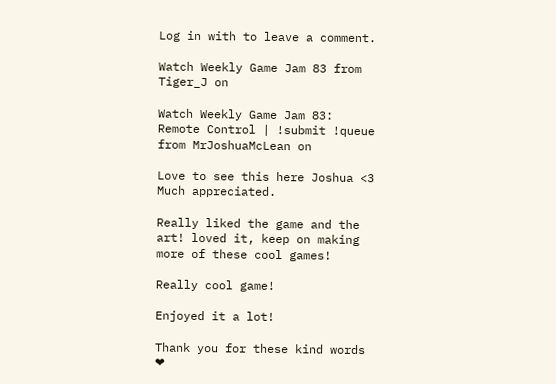Log in with to leave a comment.

Watch Weekly Game Jam 83 from Tiger_J on

Watch Weekly Game Jam 83: Remote Control | !submit !queue from MrJoshuaMcLean on

Love to see this here Joshua <3 Much appreciated.

Really liked the game and the art! loved it, keep on making more of these cool games!

Really cool game!

Enjoyed it a lot!

Thank you for these kind words ❤